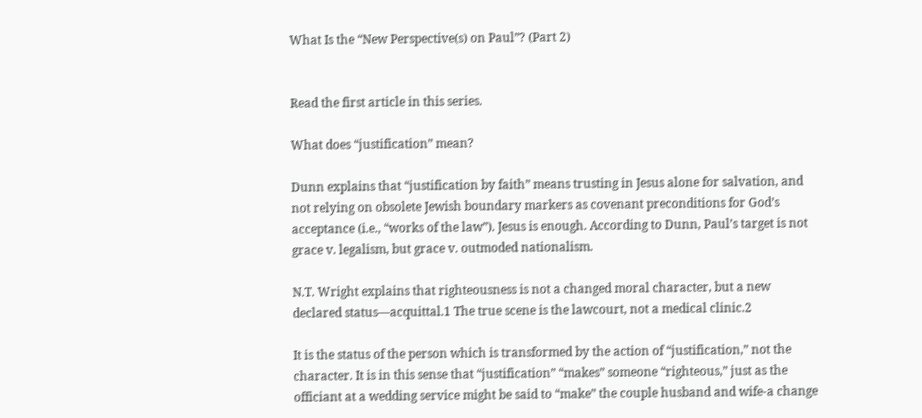What Is the “New Perspective(s) on Paul”? (Part 2)


Read the first article in this series.

What does “justification” mean?

Dunn explains that “justification by faith” means trusting in Jesus alone for salvation, and not relying on obsolete Jewish boundary markers as covenant preconditions for God’s acceptance (i.e., “works of the law”). Jesus is enough. According to Dunn, Paul’s target is not grace v. legalism, but grace v. outmoded nationalism.

N.T. Wright explains that righteousness is not a changed moral character, but a new declared status—acquittal.1 The true scene is the lawcourt, not a medical clinic.2

It is the status of the person which is transformed by the action of “justification,” not the character. It is in this sense that “justification” “makes” someone “righteous,” just as the officiant at a wedding service might be said to “make” the couple husband and wife-a change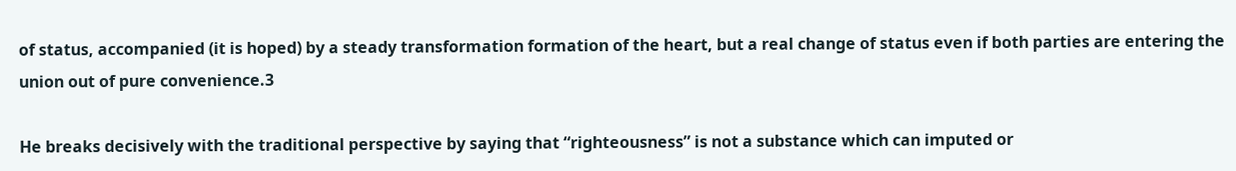of status, accompanied (it is hoped) by a steady transformation formation of the heart, but a real change of status even if both parties are entering the union out of pure convenience.3

He breaks decisively with the traditional perspective by saying that “righteousness” is not a substance which can imputed or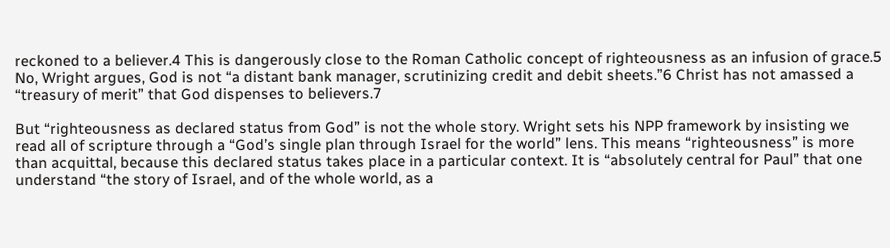reckoned to a believer.4 This is dangerously close to the Roman Catholic concept of righteousness as an infusion of grace.5 No, Wright argues, God is not “a distant bank manager, scrutinizing credit and debit sheets.”6 Christ has not amassed a “treasury of merit” that God dispenses to believers.7

But “righteousness as declared status from God” is not the whole story. Wright sets his NPP framework by insisting we read all of scripture through a “God’s single plan through Israel for the world” lens. This means “righteousness” is more than acquittal, because this declared status takes place in a particular context. It is “absolutely central for Paul” that one understand “the story of Israel, and of the whole world, as a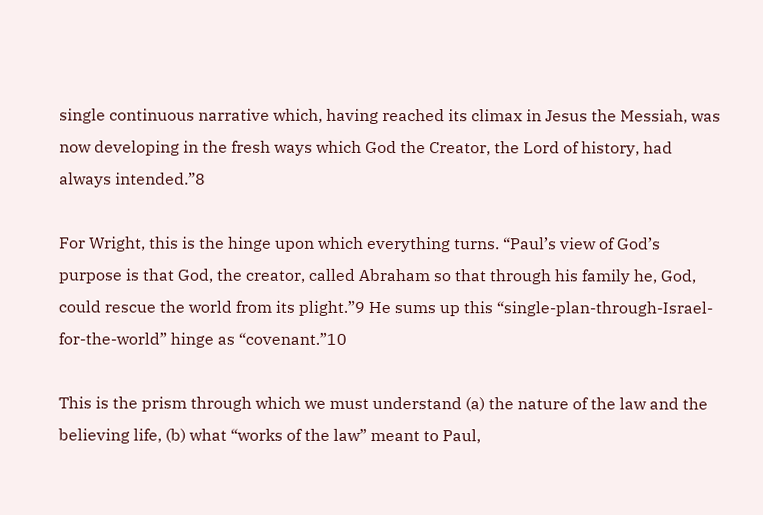single continuous narrative which, having reached its climax in Jesus the Messiah, was now developing in the fresh ways which God the Creator, the Lord of history, had always intended.”8

For Wright, this is the hinge upon which everything turns. “Paul’s view of God’s purpose is that God, the creator, called Abraham so that through his family he, God, could rescue the world from its plight.”9 He sums up this “single-plan-through-Israel-for-the-world” hinge as “covenant.”10

This is the prism through which we must understand (a) the nature of the law and the believing life, (b) what “works of the law” meant to Paul,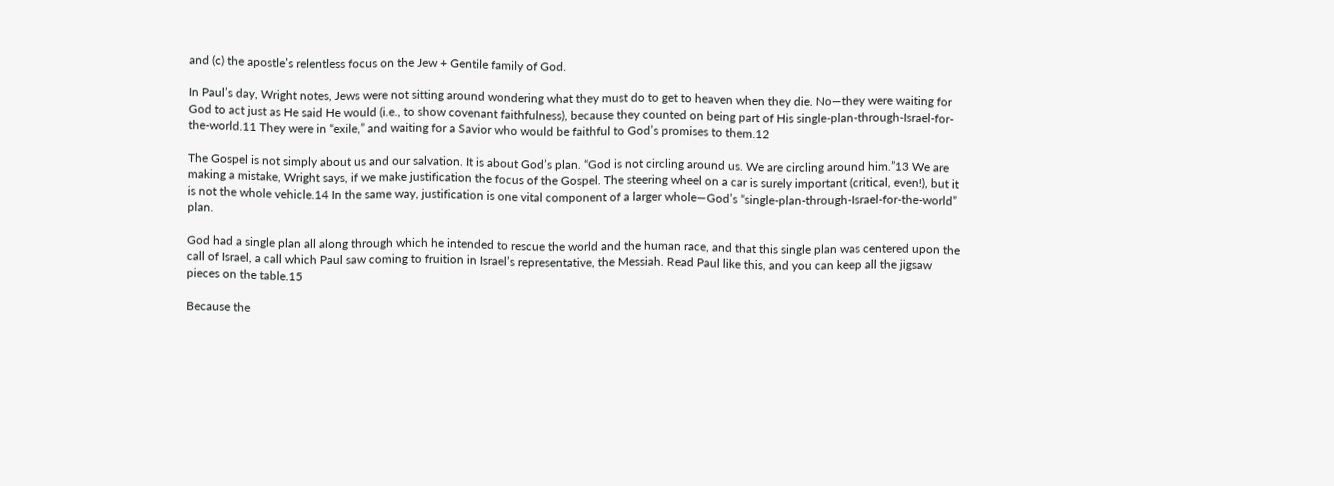and (c) the apostle’s relentless focus on the Jew + Gentile family of God.

In Paul’s day, Wright notes, Jews were not sitting around wondering what they must do to get to heaven when they die. No—they were waiting for God to act just as He said He would (i.e., to show covenant faithfulness), because they counted on being part of His single-plan-through-Israel-for-the-world.11 They were in “exile,” and waiting for a Savior who would be faithful to God’s promises to them.12

The Gospel is not simply about us and our salvation. It is about God’s plan. “God is not circling around us. We are circling around him.”13 We are making a mistake, Wright says, if we make justification the focus of the Gospel. The steering wheel on a car is surely important (critical, even!), but it is not the whole vehicle.14 In the same way, justification is one vital component of a larger whole—God’s “single-plan-through-Israel-for-the-world” plan.

God had a single plan all along through which he intended to rescue the world and the human race, and that this single plan was centered upon the call of Israel, a call which Paul saw coming to fruition in Israel’s representative, the Messiah. Read Paul like this, and you can keep all the jigsaw pieces on the table.15

Because the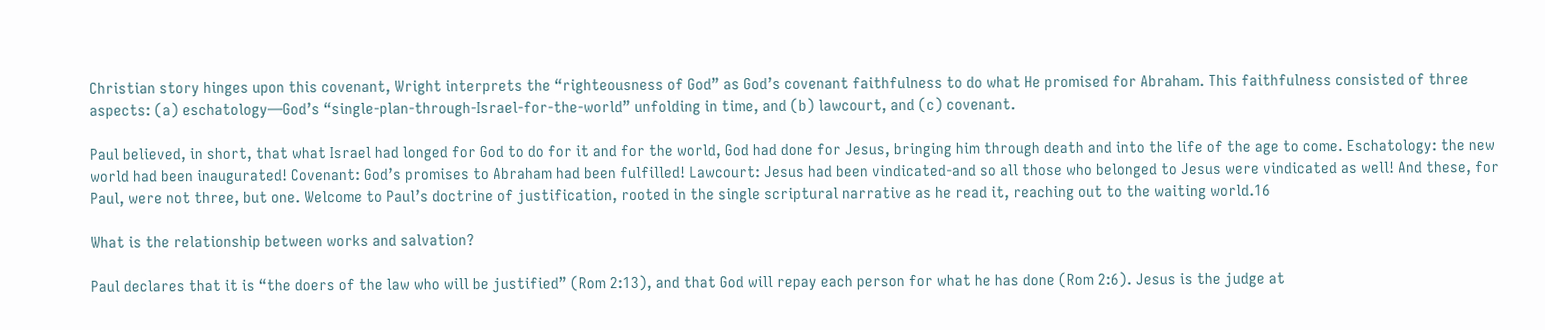Christian story hinges upon this covenant, Wright interprets the “righteousness of God” as God’s covenant faithfulness to do what He promised for Abraham. This faithfulness consisted of three aspects: (a) eschatology—God’s “single-plan-through-Israel-for-the-world” unfolding in time, and (b) lawcourt, and (c) covenant.

Paul believed, in short, that what Israel had longed for God to do for it and for the world, God had done for Jesus, bringing him through death and into the life of the age to come. Eschatology: the new world had been inaugurated! Covenant: God’s promises to Abraham had been fulfilled! Lawcourt: Jesus had been vindicated-and so all those who belonged to Jesus were vindicated as well! And these, for Paul, were not three, but one. Welcome to Paul’s doctrine of justification, rooted in the single scriptural narrative as he read it, reaching out to the waiting world.16

What is the relationship between works and salvation?

Paul declares that it is “the doers of the law who will be justified” (Rom 2:13), and that God will repay each person for what he has done (Rom 2:6). Jesus is the judge at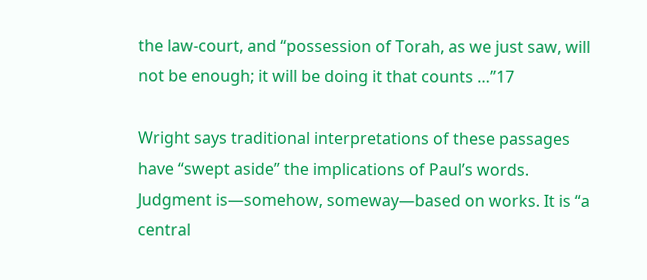the law-court, and “possession of Torah, as we just saw, will not be enough; it will be doing it that counts …”17

Wright says traditional interpretations of these passages have “swept aside” the implications of Paul’s words. Judgment is—somehow, someway—based on works. It is “a central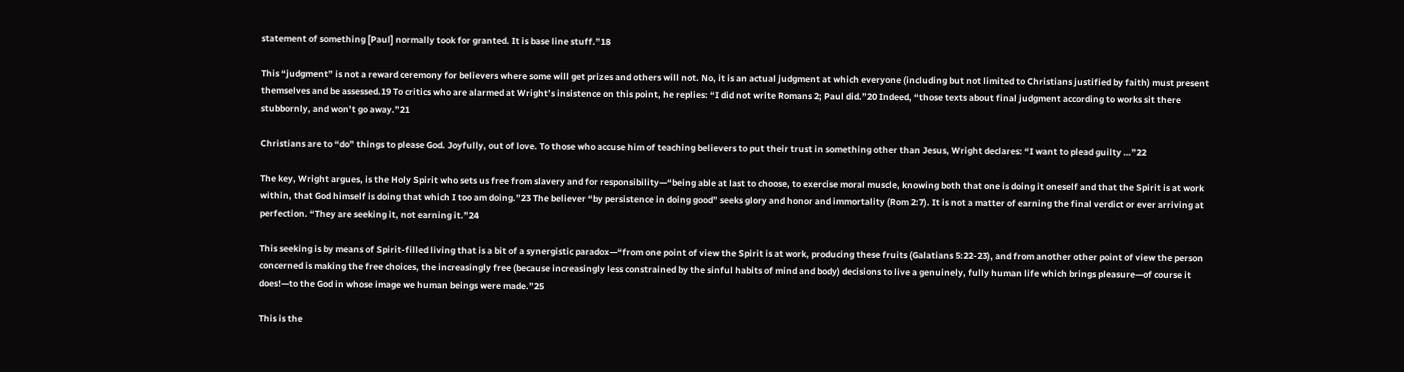statement of something [Paul] normally took for granted. It is base line stuff.”18

This “judgment” is not a reward ceremony for believers where some will get prizes and others will not. No, it is an actual judgment at which everyone (including but not limited to Christians justified by faith) must present themselves and be assessed.19 To critics who are alarmed at Wright’s insistence on this point, he replies: “I did not write Romans 2; Paul did.”20 Indeed, “those texts about final judgment according to works sit there stubbornly, and won’t go away.”21

Christians are to “do” things to please God. Joyfully, out of love. To those who accuse him of teaching believers to put their trust in something other than Jesus, Wright declares: “I want to plead guilty …”22

The key, Wright argues, is the Holy Spirit who sets us free from slavery and for responsibility—“being able at last to choose, to exercise moral muscle, knowing both that one is doing it oneself and that the Spirit is at work within, that God himself is doing that which I too am doing.”23 The believer “by persistence in doing good” seeks glory and honor and immortality (Rom 2:7). It is not a matter of earning the final verdict or ever arriving at perfection. “They are seeking it, not earning it.”24

This seeking is by means of Spirit-filled living that is a bit of a synergistic paradox—“from one point of view the Spirit is at work, producing these fruits (Galatians 5:22-23), and from another other point of view the person concerned is making the free choices, the increasingly free (because increasingly less constrained by the sinful habits of mind and body) decisions to live a genuinely, fully human life which brings pleasure—of course it does!—to the God in whose image we human beings were made.”25

This is the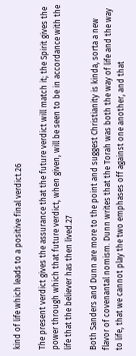kind of life which leads to a positive final verdict.26

The present verdict gives the assurance that the future verdict will match it; the Spirit gives the power through which that future verdict, when given, will be seen to be in accordance with the life that the believer has then lived.27

Both Sanders and Dunn are more to the point and suggest Christianity is kinda, sorta a new flavor of covenantal nomism. Dunn writes that the Torah was both the way of life and the way to life, that we cannot play the two emphases off against one another, and that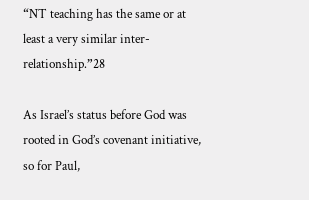“NT teaching has the same or at least a very similar inter-relationship.”28

As Israel’s status before God was rooted in God’s covenant initiative, so for Paul,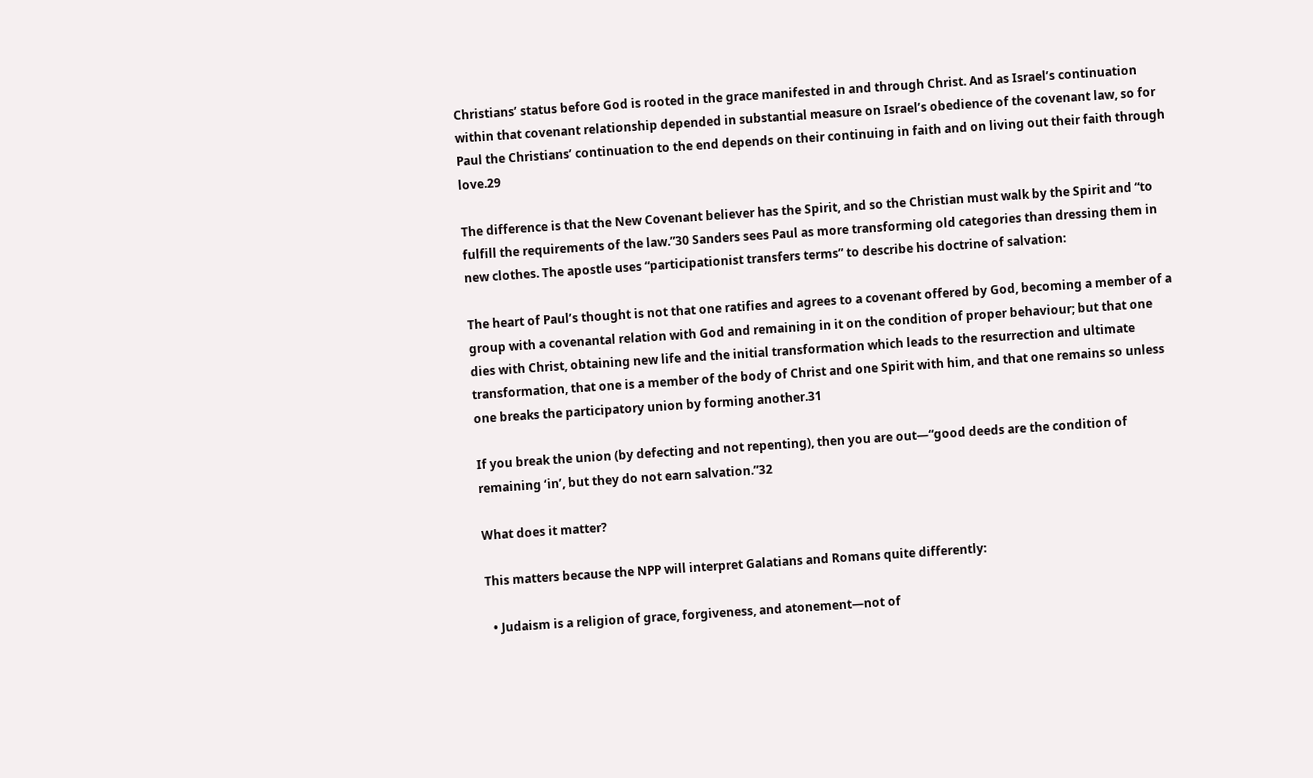Christians’ status before God is rooted in the grace manifested in and through Christ. And as Israel’s continuation within that covenant relationship depended in substantial measure on Israel’s obedience of the covenant law, so for Paul the Christians’ continuation to the end depends on their continuing in faith and on living out their faith through love.29

The difference is that the New Covenant believer has the Spirit, and so the Christian must walk by the Spirit and “to fulfill the requirements of the law.”30 Sanders sees Paul as more transforming old categories than dressing them in new clothes. The apostle uses “participationist transfers terms” to describe his doctrine of salvation:

The heart of Paul’s thought is not that one ratifies and agrees to a covenant offered by God, becoming a member of a group with a covenantal relation with God and remaining in it on the condition of proper behaviour; but that one dies with Christ, obtaining new life and the initial transformation which leads to the resurrection and ultimate transformation, that one is a member of the body of Christ and one Spirit with him, and that one remains so unless one breaks the participatory union by forming another.31

If you break the union (by defecting and not repenting), then you are out—“good deeds are the condition of remaining ‘in’, but they do not earn salvation.”32

What does it matter?

This matters because the NPP will interpret Galatians and Romans quite differently:

  • Judaism is a religion of grace, forgiveness, and atonement—not of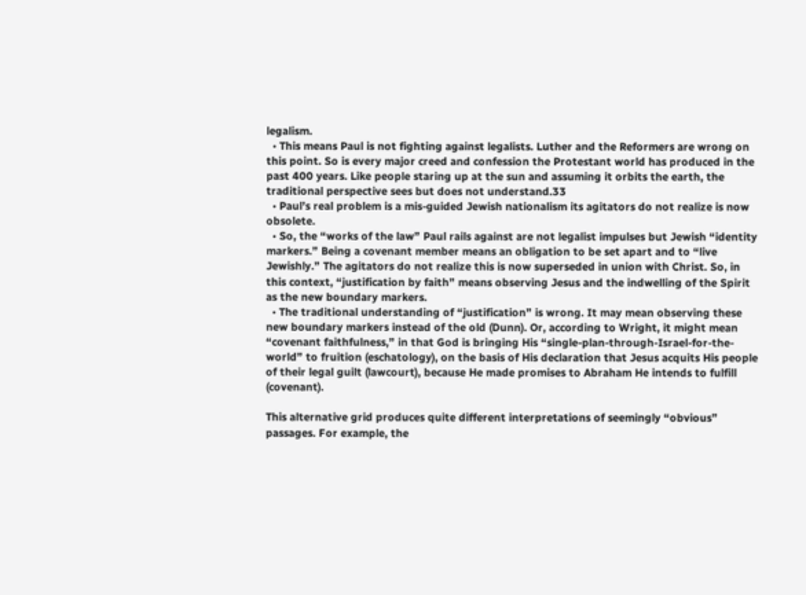legalism.
  • This means Paul is not fighting against legalists. Luther and the Reformers are wrong on this point. So is every major creed and confession the Protestant world has produced in the past 400 years. Like people staring up at the sun and assuming it orbits the earth, the traditional perspective sees but does not understand.33
  • Paul’s real problem is a mis-guided Jewish nationalism its agitators do not realize is now obsolete.
  • So, the “works of the law” Paul rails against are not legalist impulses but Jewish “identity markers.” Being a covenant member means an obligation to be set apart and to “live Jewishly.” The agitators do not realize this is now superseded in union with Christ. So, in this context, “justification by faith” means observing Jesus and the indwelling of the Spirit as the new boundary markers.
  • The traditional understanding of “justification” is wrong. It may mean observing these new boundary markers instead of the old (Dunn). Or, according to Wright, it might mean “covenant faithfulness,” in that God is bringing His “single-plan-through-Israel-for-the-world” to fruition (eschatology), on the basis of His declaration that Jesus acquits His people of their legal guilt (lawcourt), because He made promises to Abraham He intends to fulfill (covenant).

This alternative grid produces quite different interpretations of seemingly “obvious” passages. For example, the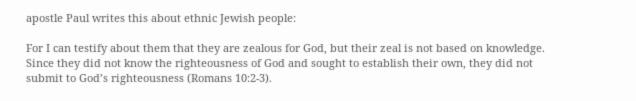apostle Paul writes this about ethnic Jewish people:

For I can testify about them that they are zealous for God, but their zeal is not based on knowledge. Since they did not know the righteousness of God and sought to establish their own, they did not submit to God’s righteousness (Romans 10:2-3).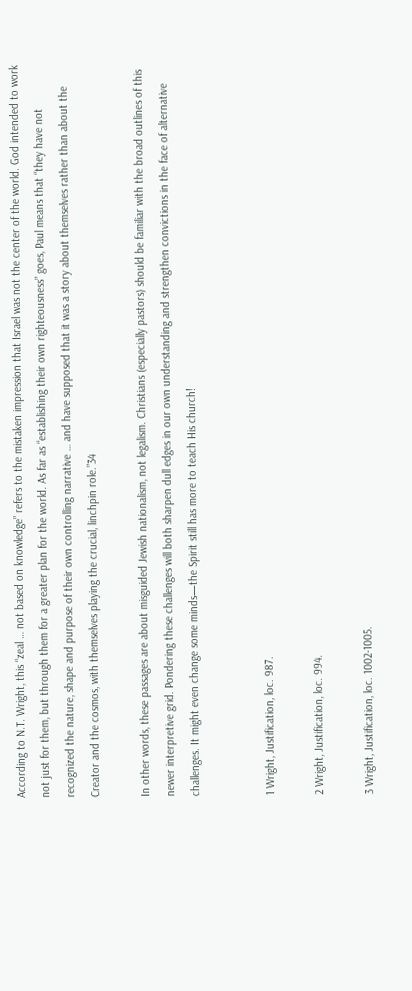According to N.T. Wright, this “zeal … not based on knowledge” refers to the mistaken impression that Israel was not the center of the world. God intended to work not just for them, but through them for a greater plan for the world. As far as “establishing their own righteousness” goes, Paul means that “they have not recognized the nature, shape and purpose of their own controlling narrative … and have supposed that it was a story about themselves rather than about the Creator and the cosmos, with themselves playing the crucial, linchpin role.”34

In other words, these passages are about misguided Jewish nationalism, not legalism. Christians (especially pastors) should be familiar with the broad outlines of this newer interpretive grid. Pondering these challenges will both sharpen dull edges in our own understanding and strengthen convictions in the face of alternative challenges. It might even change some minds—the Spirit still has more to teach His church!


1 Wright, Justification, loc. 987.

2 Wright, Justification, loc. 994.

3 Wright, Justification, loc. 1002-1005.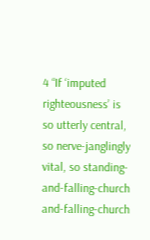4 “If ‘imputed righteousness’ is so utterly central, so nerve-janglingly vital, so standing-and-falling-church and-falling-church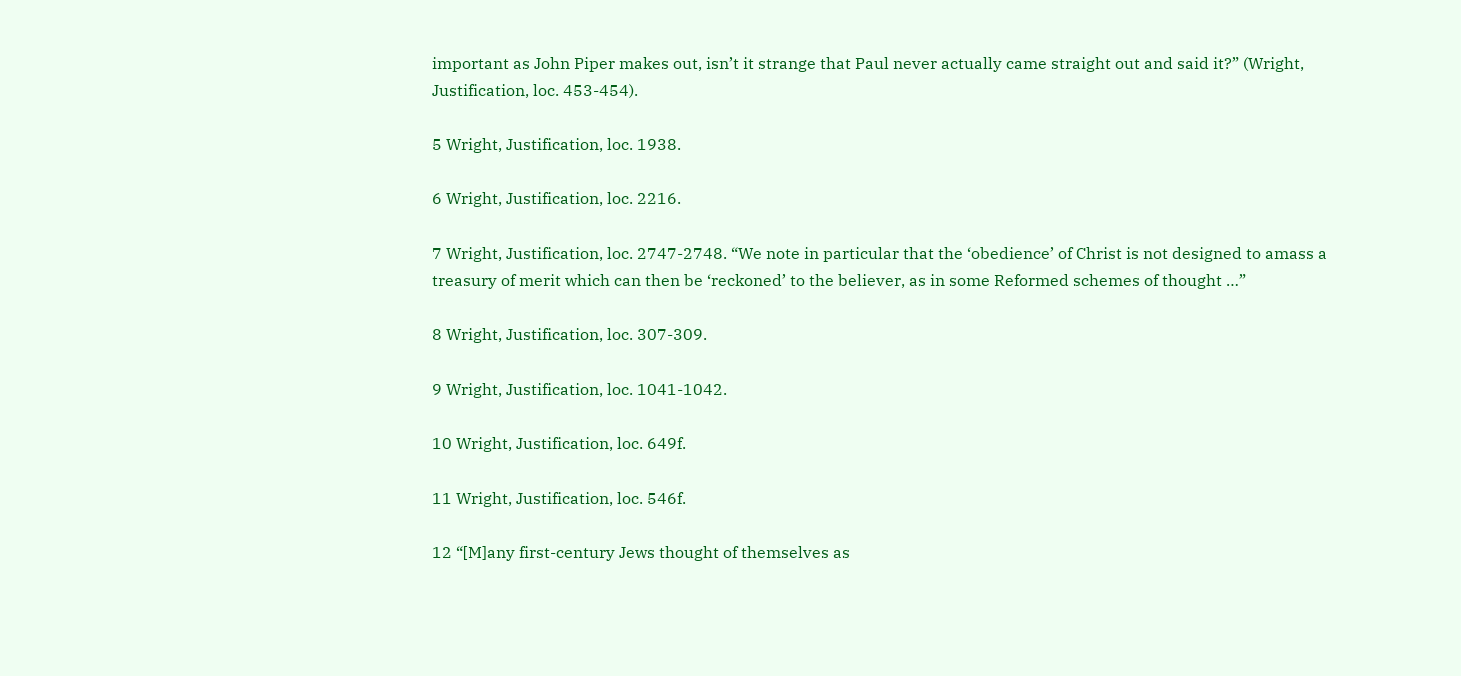important as John Piper makes out, isn’t it strange that Paul never actually came straight out and said it?” (Wright, Justification, loc. 453-454).

5 Wright, Justification, loc. 1938.

6 Wright, Justification, loc. 2216.

7 Wright, Justification, loc. 2747-2748. “We note in particular that the ‘obedience’ of Christ is not designed to amass a treasury of merit which can then be ‘reckoned’ to the believer, as in some Reformed schemes of thought …”

8 Wright, Justification, loc. 307-309.

9 Wright, Justification, loc. 1041-1042.

10 Wright, Justification, loc. 649f.

11 Wright, Justification, loc. 546f.

12 “[M]any first-century Jews thought of themselves as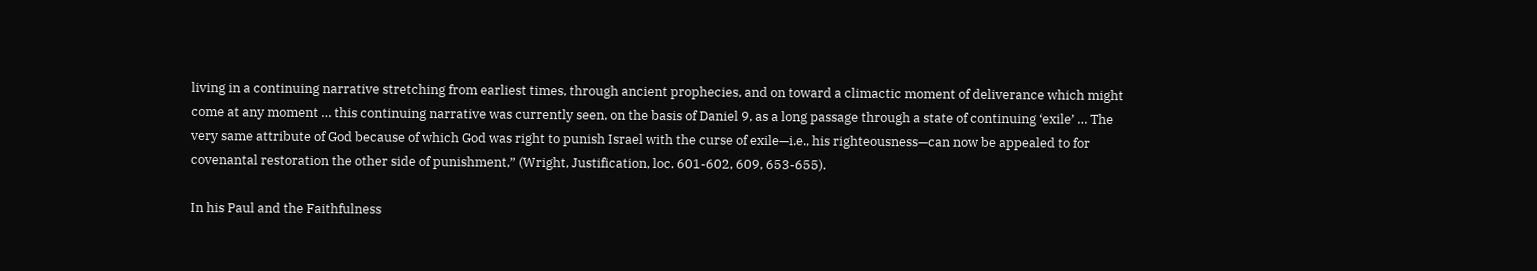living in a continuing narrative stretching from earliest times, through ancient prophecies, and on toward a climactic moment of deliverance which might come at any moment … this continuing narrative was currently seen, on the basis of Daniel 9, as a long passage through a state of continuing ‘exile’ … The very same attribute of God because of which God was right to punish Israel with the curse of exile—i.e., his righteousness—can now be appealed to for covenantal restoration the other side of punishment,” (Wright, Justification, loc. 601-602, 609, 653-655).

In his Paul and the Faithfulness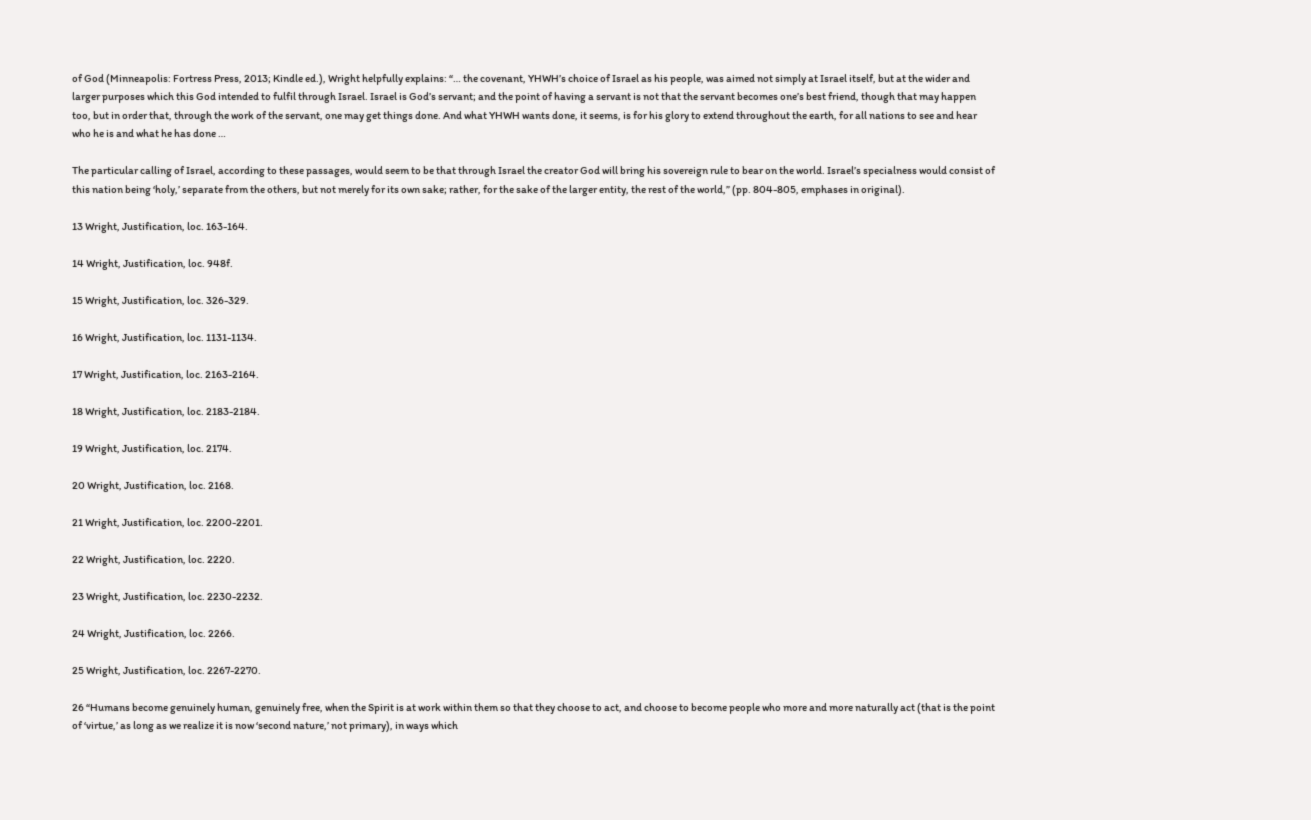of God (Minneapolis: Fortress Press, 2013; Kindle ed.), Wright helpfully explains: “… the covenant, YHWH’s choice of Israel as his people, was aimed not simply at Israel itself, but at the wider and larger purposes which this God intended to fulfil through Israel. Israel is God’s servant; and the point of having a servant is not that the servant becomes one’s best friend, though that may happen too, but in order that, through the work of the servant, one may get things done. And what YHWH wants done, it seems, is for his glory to extend throughout the earth, for all nations to see and hear who he is and what he has done …

The particular calling of Israel, according to these passages, would seem to be that through Israel the creator God will bring his sovereign rule to bear on the world. Israel’s specialness would consist of this nation being ‘holy,’ separate from the others, but not merely for its own sake; rather, for the sake of the larger entity, the rest of the world,” (pp. 804-805, emphases in original).

13 Wright, Justification, loc. 163-164.

14 Wright, Justification, loc. 948f.

15 Wright, Justification, loc. 326-329.

16 Wright, Justification, loc. 1131-1134.

17 Wright, Justification, loc. 2163-2164.

18 Wright, Justification, loc. 2183-2184.

19 Wright, Justification, loc. 2174.

20 Wright, Justification, loc. 2168.

21 Wright, Justification, loc. 2200-2201.

22 Wright, Justification, loc. 2220.

23 Wright, Justification, loc. 2230-2232.

24 Wright, Justification, loc. 2266.

25 Wright, Justification, loc. 2267-2270.

26 “Humans become genuinely human, genuinely free, when the Spirit is at work within them so that they choose to act, and choose to become people who more and more naturally act (that is the point of ‘virtue,’ as long as we realize it is now ‘second nature,’ not primary), in ways which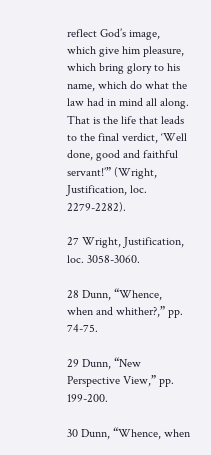reflect God’s image, which give him pleasure, which bring glory to his name, which do what the law had in mind all along. That is the life that leads to the final verdict, ‘Well done, good and faithful servant!’” (Wright, Justification, loc. 2279-2282).

27 Wright, Justification, loc. 3058-3060.

28 Dunn, “Whence, when and whither?,” pp. 74-75.

29 Dunn, “New Perspective View,” pp. 199-200.

30 Dunn, “Whence, when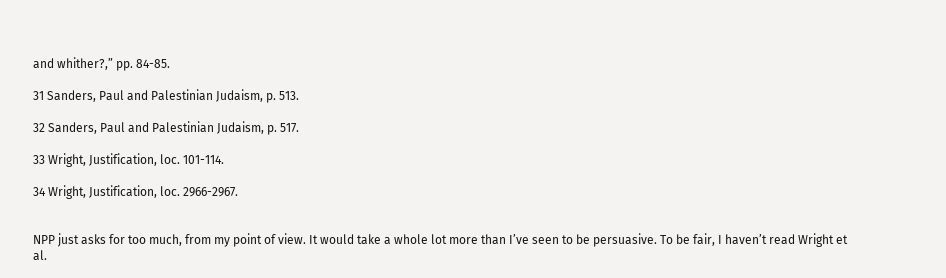and whither?,” pp. 84-85.

31 Sanders, Paul and Palestinian Judaism, p. 513.

32 Sanders, Paul and Palestinian Judaism, p. 517.

33 Wright, Justification, loc. 101-114.

34 Wright, Justification, loc. 2966-2967.


NPP just asks for too much, from my point of view. It would take a whole lot more than I’ve seen to be persuasive. To be fair, I haven’t read Wright et al.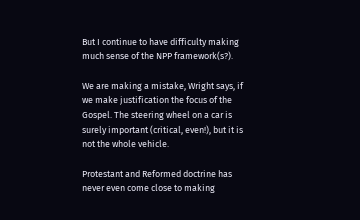But I continue to have difficulty making much sense of the NPP framework(s?).

We are making a mistake, Wright says, if we make justification the focus of the Gospel. The steering wheel on a car is surely important (critical, even!), but it is not the whole vehicle.

Protestant and Reformed doctrine has never even come close to making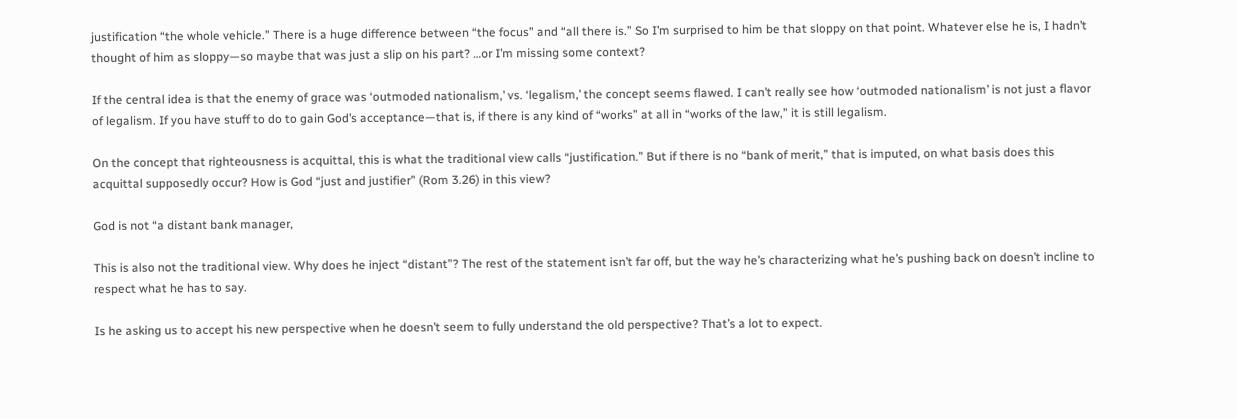justification “the whole vehicle.” There is a huge difference between “the focus” and “all there is.” So I’m surprised to him be that sloppy on that point. Whatever else he is, I hadn’t thought of him as sloppy—so maybe that was just a slip on his part? …or I’m missing some context?

If the central idea is that the enemy of grace was ‘outmoded nationalism,’ vs. ‘legalism,’ the concept seems flawed. I can’t really see how ‘outmoded nationalism’ is not just a flavor of legalism. If you have stuff to do to gain God’s acceptance—that is, if there is any kind of “works” at all in “works of the law,” it is still legalism.

On the concept that righteousness is acquittal, this is what the traditional view calls “justification.” But if there is no “bank of merit,” that is imputed, on what basis does this acquittal supposedly occur? How is God “just and justifier” (Rom 3.26) in this view?

God is not “a distant bank manager,

This is also not the traditional view. Why does he inject “distant”? The rest of the statement isn’t far off, but the way he’s characterizing what he’s pushing back on doesn’t incline to respect what he has to say.

Is he asking us to accept his new perspective when he doesn’t seem to fully understand the old perspective? That’s a lot to expect.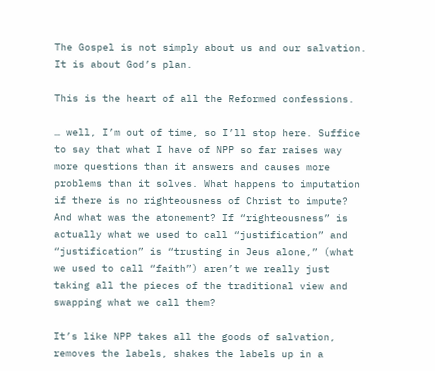The Gospel is not simply about us and our salvation. It is about God’s plan.

This is the heart of all the Reformed confessions.

… well, I’m out of time, so I’ll stop here. Suffice to say that what I have of NPP so far raises way more questions than it answers and causes more problems than it solves. What happens to imputation if there is no righteousness of Christ to impute? And what was the atonement? If “righteousness” is actually what we used to call “justification” and “justification” is “trusting in Jeus alone,” (what we used to call “faith”) aren’t we really just taking all the pieces of the traditional view and swapping what we call them?

It’s like NPP takes all the goods of salvation, removes the labels, shakes the labels up in a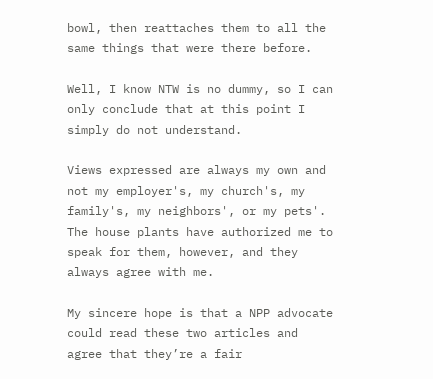bowl, then reattaches them to all the same things that were there before.

Well, I know NTW is no dummy, so I can only conclude that at this point I simply do not understand.

Views expressed are always my own and not my employer's, my church's, my family's, my neighbors', or my pets'. The house plants have authorized me to speak for them, however, and they always agree with me.

My sincere hope is that a NPP advocate could read these two articles and agree that they’re a fair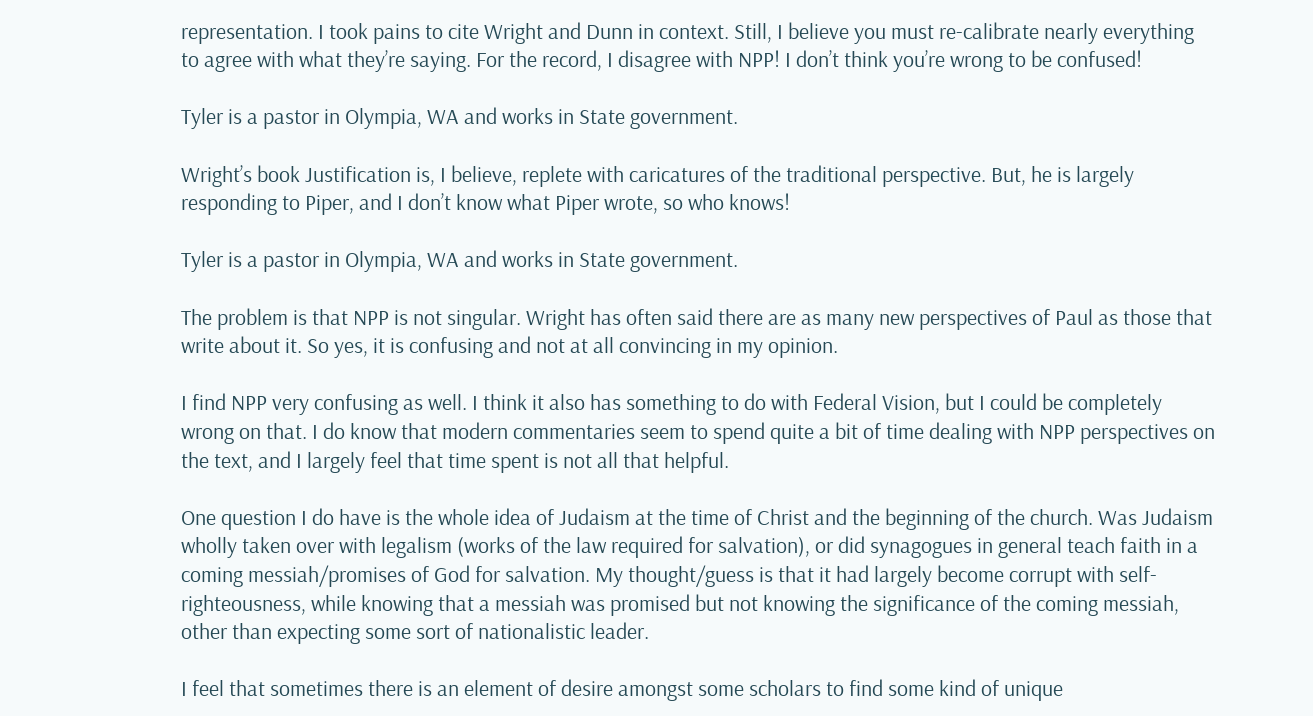representation. I took pains to cite Wright and Dunn in context. Still, I believe you must re-calibrate nearly everything to agree with what they’re saying. For the record, I disagree with NPP! I don’t think you’re wrong to be confused!

Tyler is a pastor in Olympia, WA and works in State government.

Wright’s book Justification is, I believe, replete with caricatures of the traditional perspective. But, he is largely responding to Piper, and I don’t know what Piper wrote, so who knows!

Tyler is a pastor in Olympia, WA and works in State government.

The problem is that NPP is not singular. Wright has often said there are as many new perspectives of Paul as those that write about it. So yes, it is confusing and not at all convincing in my opinion.

I find NPP very confusing as well. I think it also has something to do with Federal Vision, but I could be completely wrong on that. I do know that modern commentaries seem to spend quite a bit of time dealing with NPP perspectives on the text, and I largely feel that time spent is not all that helpful.

One question I do have is the whole idea of Judaism at the time of Christ and the beginning of the church. Was Judaism wholly taken over with legalism (works of the law required for salvation), or did synagogues in general teach faith in a coming messiah/promises of God for salvation. My thought/guess is that it had largely become corrupt with self-righteousness, while knowing that a messiah was promised but not knowing the significance of the coming messiah, other than expecting some sort of nationalistic leader.

I feel that sometimes there is an element of desire amongst some scholars to find some kind of unique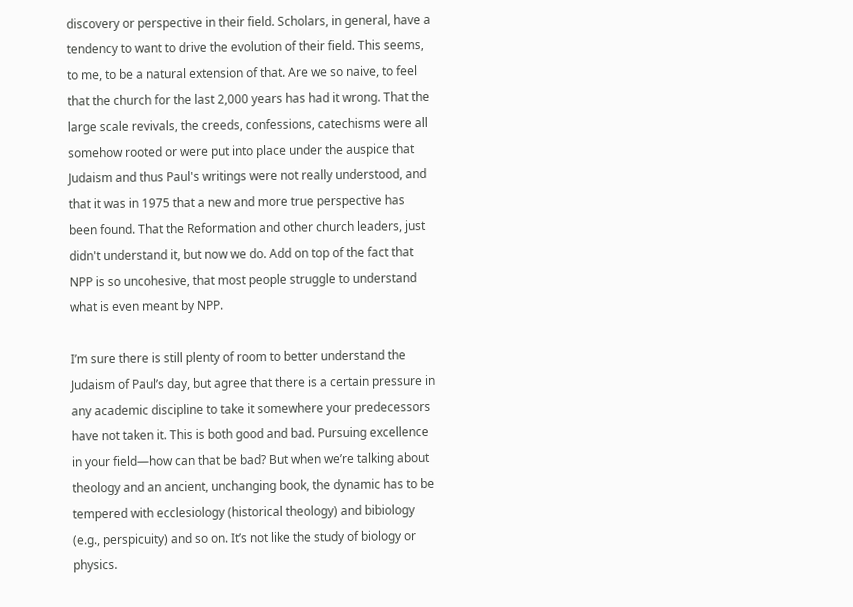discovery or perspective in their field. Scholars, in general, have a tendency to want to drive the evolution of their field. This seems, to me, to be a natural extension of that. Are we so naive, to feel that the church for the last 2,000 years has had it wrong. That the large scale revivals, the creeds, confessions, catechisms were all somehow rooted or were put into place under the auspice that Judaism and thus Paul's writings were not really understood, and that it was in 1975 that a new and more true perspective has been found. That the Reformation and other church leaders, just didn't understand it, but now we do. Add on top of the fact that NPP is so uncohesive, that most people struggle to understand what is even meant by NPP.

I’m sure there is still plenty of room to better understand the Judaism of Paul’s day, but agree that there is a certain pressure in any academic discipline to take it somewhere your predecessors have not taken it. This is both good and bad. Pursuing excellence in your field—how can that be bad? But when we’re talking about theology and an ancient, unchanging book, the dynamic has to be tempered with ecclesiology (historical theology) and bibiology (e.g., perspicuity) and so on. It’s not like the study of biology or physics.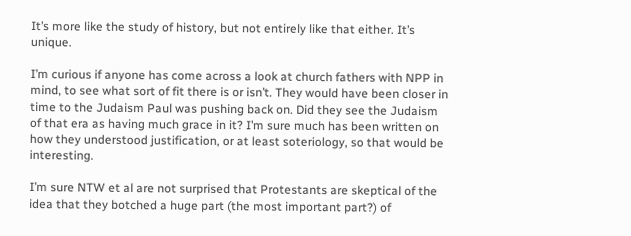It’s more like the study of history, but not entirely like that either. It’s unique.

I’m curious if anyone has come across a look at church fathers with NPP in mind, to see what sort of fit there is or isn’t. They would have been closer in time to the Judaism Paul was pushing back on. Did they see the Judaism of that era as having much grace in it? I’m sure much has been written on how they understood justification, or at least soteriology, so that would be interesting.

I’m sure NTW et al are not surprised that Protestants are skeptical of the idea that they botched a huge part (the most important part?) of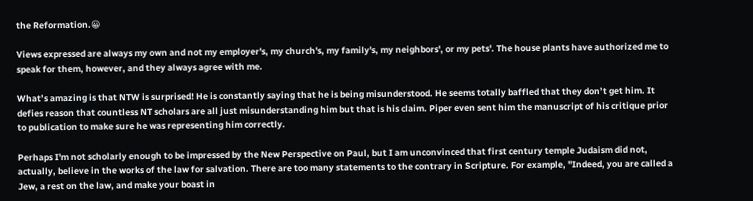the Reformation.😀

Views expressed are always my own and not my employer's, my church's, my family's, my neighbors', or my pets'. The house plants have authorized me to speak for them, however, and they always agree with me.

What’s amazing is that NTW is surprised! He is constantly saying that he is being misunderstood. He seems totally baffled that they don’t get him. It defies reason that countless NT scholars are all just misunderstanding him but that is his claim. Piper even sent him the manuscript of his critique prior to publication to make sure he was representing him correctly.

Perhaps I'm not scholarly enough to be impressed by the New Perspective on Paul, but I am unconvinced that first century temple Judaism did not, actually, believe in the works of the law for salvation. There are too many statements to the contrary in Scripture. For example, "Indeed, you are called a Jew, a rest on the law, and make your boast in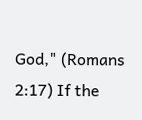God," (Romans 2:17) If the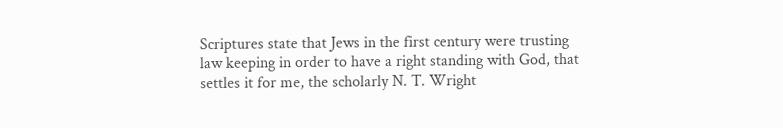Scriptures state that Jews in the first century were trusting law keeping in order to have a right standing with God, that settles it for me, the scholarly N. T. Wright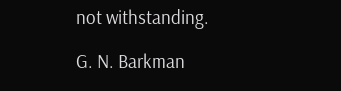not withstanding.

G. N. Barkman